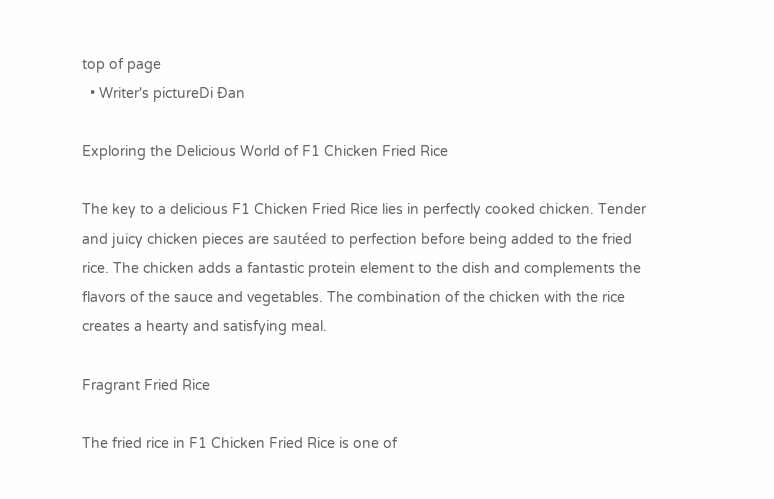top of page
  • Writer's pictureDi Đan

Exploring the Delicious World of F1 Chicken Fried Rice

The key to a delicious F1 Chicken Fried Rice lies in perfectly cooked chicken. Tender and juicy chicken pieces are sautéed to perfection before being added to the fried rice. The chicken adds a fantastic protein element to the dish and complements the flavors of the sauce and vegetables. The combination of the chicken with the rice creates a hearty and satisfying meal.

Fragrant Fried Rice

The fried rice in F1 Chicken Fried Rice is one of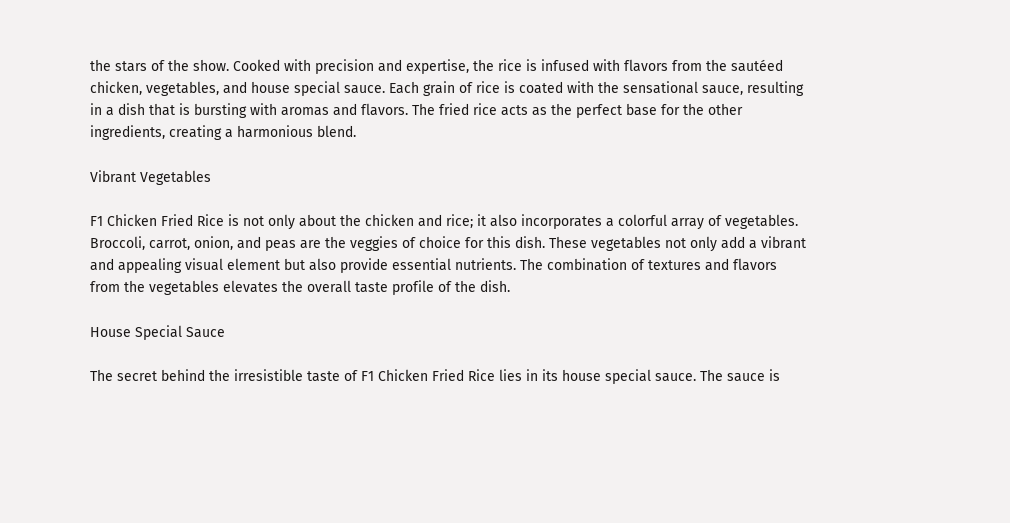the stars of the show. Cooked with precision and expertise, the rice is infused with flavors from the sautéed chicken, vegetables, and house special sauce. Each grain of rice is coated with the sensational sauce, resulting in a dish that is bursting with aromas and flavors. The fried rice acts as the perfect base for the other ingredients, creating a harmonious blend.

Vibrant Vegetables

F1 Chicken Fried Rice is not only about the chicken and rice; it also incorporates a colorful array of vegetables. Broccoli, carrot, onion, and peas are the veggies of choice for this dish. These vegetables not only add a vibrant and appealing visual element but also provide essential nutrients. The combination of textures and flavors from the vegetables elevates the overall taste profile of the dish.

House Special Sauce

The secret behind the irresistible taste of F1 Chicken Fried Rice lies in its house special sauce. The sauce is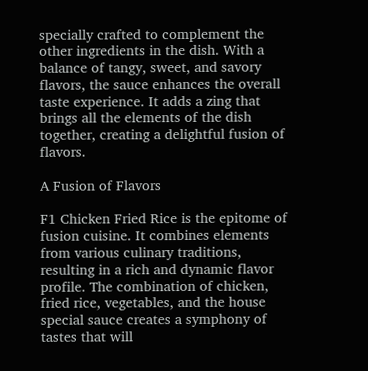specially crafted to complement the other ingredients in the dish. With a balance of tangy, sweet, and savory flavors, the sauce enhances the overall taste experience. It adds a zing that brings all the elements of the dish together, creating a delightful fusion of flavors.

A Fusion of Flavors

F1 Chicken Fried Rice is the epitome of fusion cuisine. It combines elements from various culinary traditions, resulting in a rich and dynamic flavor profile. The combination of chicken, fried rice, vegetables, and the house special sauce creates a symphony of tastes that will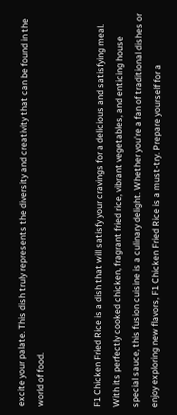excite your palate. This dish truly represents the diversity and creativity that can be found in the world of food.


F1 Chicken Fried Rice is a dish that will satisfy your cravings for a delicious and satisfying meal. With its perfectly cooked chicken, fragrant fried rice, vibrant vegetables, and enticing house special sauce, this fusion cuisine is a culinary delight. Whether you're a fan of traditional dishes or enjoy exploring new flavors, F1 Chicken Fried Rice is a must-try. Prepare yourself for a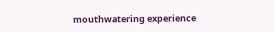mouthwatering experience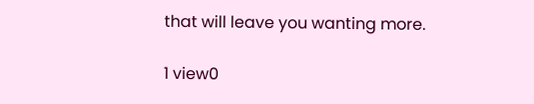that will leave you wanting more.

1 view0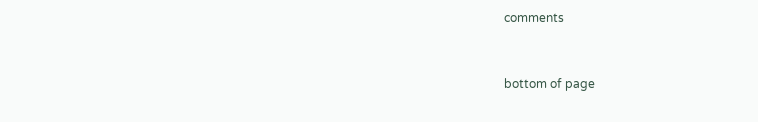comments


bottom of page